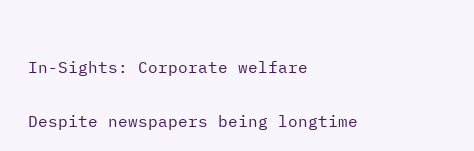In-Sights: Corporate welfare

Despite newspapers being longtime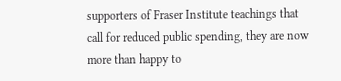supporters of Fraser Institute teachings that call for reduced public spending, they are now more than happy to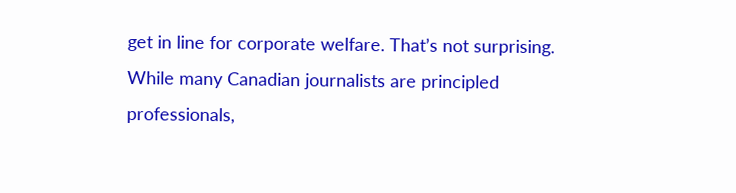get in line for corporate welfare. That’s not surprising. While many Canadian journalists are principled professionals,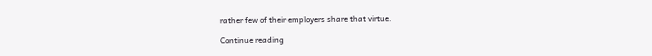rather few of their employers share that virtue.

Continue reading